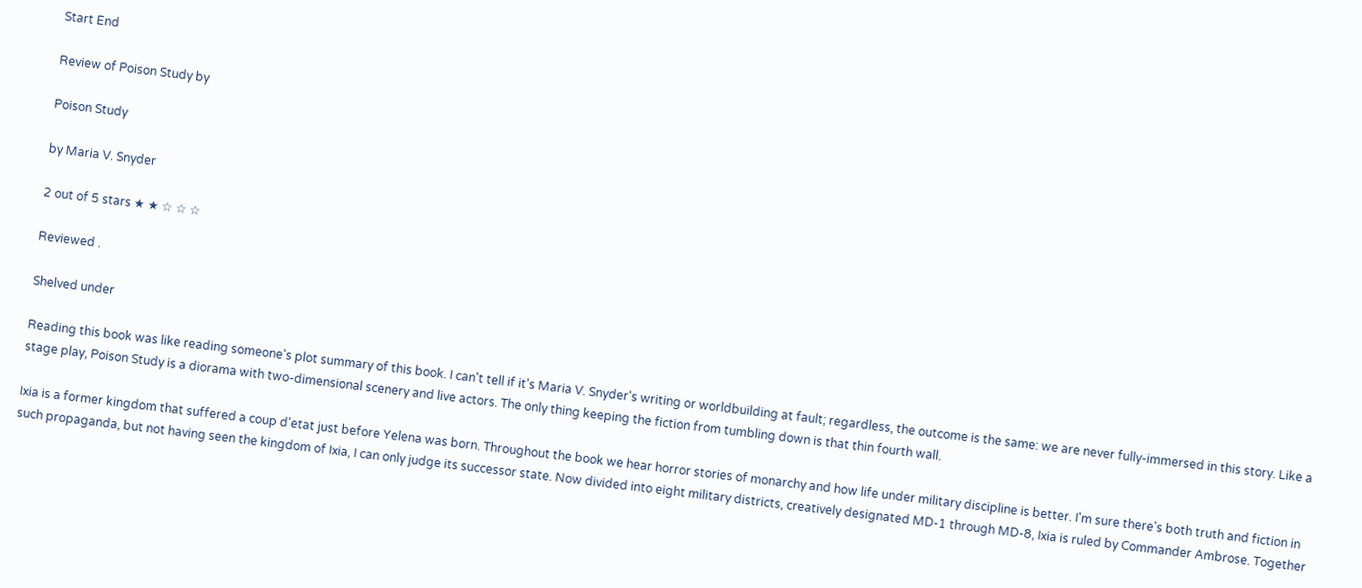Start End

Review of Poison Study by

Poison Study

by Maria V. Snyder

2 out of 5 stars ★ ★ ☆ ☆ ☆

Reviewed .

Shelved under

Reading this book was like reading someone's plot summary of this book. I can't tell if it's Maria V. Snyder's writing or worldbuilding at fault; regardless, the outcome is the same: we are never fully-immersed in this story. Like a stage play, Poison Study is a diorama with two-dimensional scenery and live actors. The only thing keeping the fiction from tumbling down is that thin fourth wall.

Ixia is a former kingdom that suffered a coup d'etat just before Yelena was born. Throughout the book we hear horror stories of monarchy and how life under military discipline is better. I'm sure there's both truth and fiction in such propaganda, but not having seen the kingdom of Ixia, I can only judge its successor state. Now divided into eight military districts, creatively designated MD-1 through MD-8, Ixia is ruled by Commander Ambrose. Together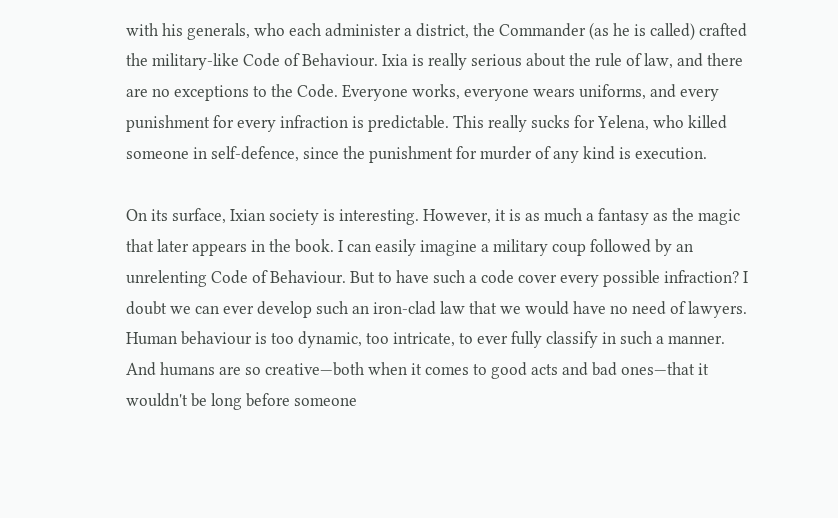with his generals, who each administer a district, the Commander (as he is called) crafted the military-like Code of Behaviour. Ixia is really serious about the rule of law, and there are no exceptions to the Code. Everyone works, everyone wears uniforms, and every punishment for every infraction is predictable. This really sucks for Yelena, who killed someone in self-defence, since the punishment for murder of any kind is execution.

On its surface, Ixian society is interesting. However, it is as much a fantasy as the magic that later appears in the book. I can easily imagine a military coup followed by an unrelenting Code of Behaviour. But to have such a code cover every possible infraction? I doubt we can ever develop such an iron-clad law that we would have no need of lawyers. Human behaviour is too dynamic, too intricate, to ever fully classify in such a manner. And humans are so creative—both when it comes to good acts and bad ones—that it wouldn't be long before someone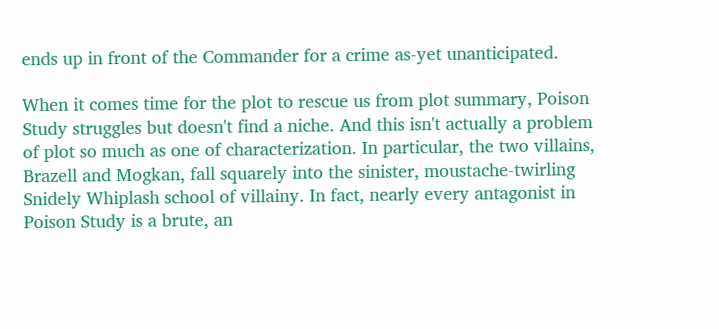ends up in front of the Commander for a crime as-yet unanticipated.

When it comes time for the plot to rescue us from plot summary, Poison Study struggles but doesn't find a niche. And this isn't actually a problem of plot so much as one of characterization. In particular, the two villains, Brazell and Mogkan, fall squarely into the sinister, moustache-twirling Snidely Whiplash school of villainy. In fact, nearly every antagonist in Poison Study is a brute, an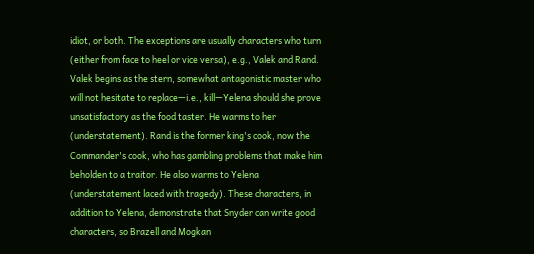idiot, or both. The exceptions are usually characters who turn (either from face to heel or vice versa), e.g., Valek and Rand. Valek begins as the stern, somewhat antagonistic master who will not hesitate to replace—i.e., kill—Yelena should she prove unsatisfactory as the food taster. He warms to her (understatement). Rand is the former king's cook, now the Commander's cook, who has gambling problems that make him beholden to a traitor. He also warms to Yelena (understatement laced with tragedy). These characters, in addition to Yelena, demonstrate that Snyder can write good characters, so Brazell and Mogkan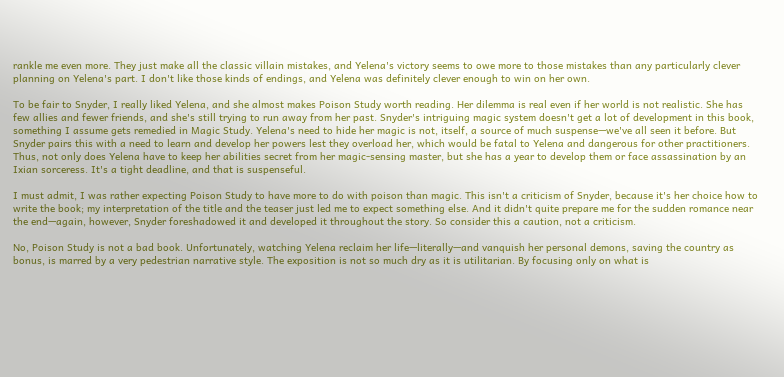rankle me even more. They just make all the classic villain mistakes, and Yelena's victory seems to owe more to those mistakes than any particularly clever planning on Yelena's part. I don't like those kinds of endings, and Yelena was definitely clever enough to win on her own.

To be fair to Snyder, I really liked Yelena, and she almost makes Poison Study worth reading. Her dilemma is real even if her world is not realistic. She has few allies and fewer friends, and she's still trying to run away from her past. Snyder's intriguing magic system doesn't get a lot of development in this book, something I assume gets remedied in Magic Study. Yelena's need to hide her magic is not, itself, a source of much suspense—we've all seen it before. But Snyder pairs this with a need to learn and develop her powers lest they overload her, which would be fatal to Yelena and dangerous for other practitioners. Thus, not only does Yelena have to keep her abilities secret from her magic-sensing master, but she has a year to develop them or face assassination by an Ixian sorceress. It's a tight deadline, and that is suspenseful.

I must admit, I was rather expecting Poison Study to have more to do with poison than magic. This isn't a criticism of Snyder, because it's her choice how to write the book; my interpretation of the title and the teaser just led me to expect something else. And it didn't quite prepare me for the sudden romance near the end—again, however, Snyder foreshadowed it and developed it throughout the story. So consider this a caution, not a criticism.

No, Poison Study is not a bad book. Unfortunately, watching Yelena reclaim her life—literally—and vanquish her personal demons, saving the country as bonus, is marred by a very pedestrian narrative style. The exposition is not so much dry as it is utilitarian. By focusing only on what is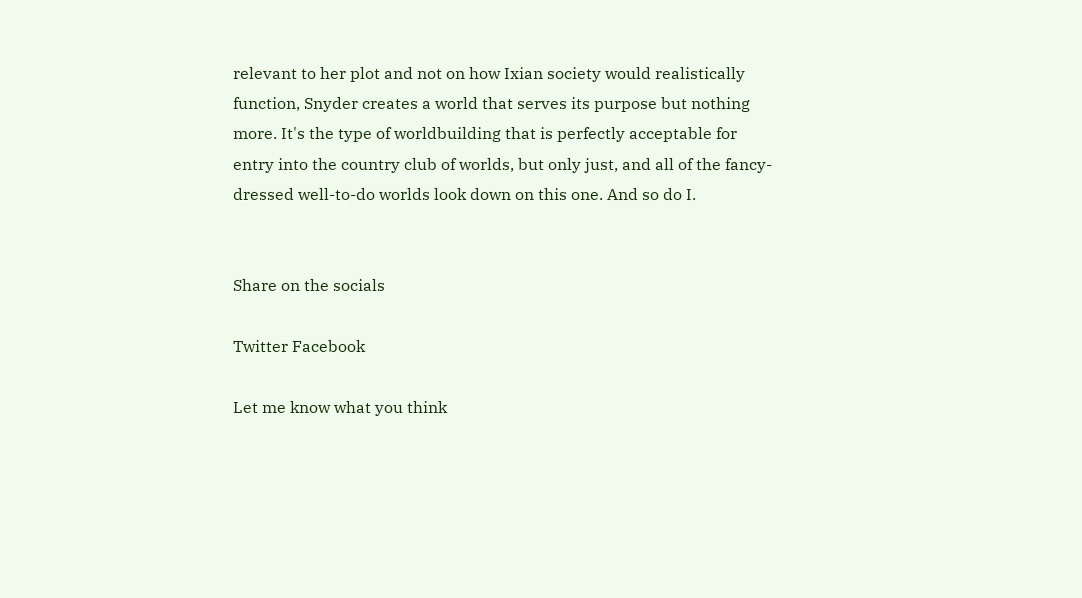relevant to her plot and not on how Ixian society would realistically function, Snyder creates a world that serves its purpose but nothing more. It's the type of worldbuilding that is perfectly acceptable for entry into the country club of worlds, but only just, and all of the fancy-dressed well-to-do worlds look down on this one. And so do I.


Share on the socials

Twitter Facebook

Let me know what you think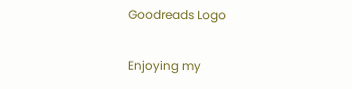Goodreads Logo

Enjoying my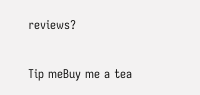reviews?

Tip meBuy me a tea